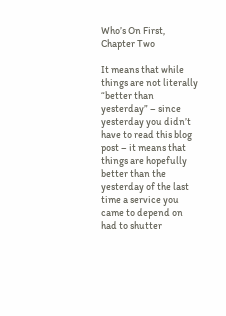Who’s On First, Chapter Two

It means that while things are not literally “better than yesterday” – since yesterday you didn’t have to read this blog post – it means that things are hopefully better than the yesterday of the last time a service you came to depend on had to shutter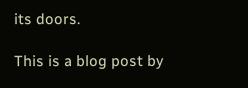its doors.

This is a blog post by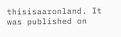thisisaaronland. It was published on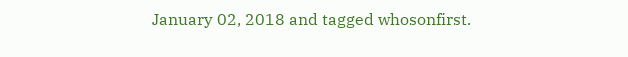January 02, 2018 and tagged whosonfirst.